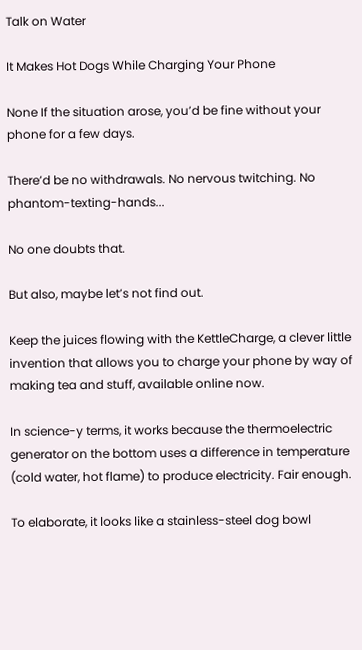Talk on Water

It Makes Hot Dogs While Charging Your Phone

None If the situation arose, you’d be fine without your phone for a few days.

There’d be no withdrawals. No nervous twitching. No phantom-texting-hands...

No one doubts that.

But also, maybe let’s not find out.

Keep the juices flowing with the KettleCharge, a clever little invention that allows you to charge your phone by way of making tea and stuff, available online now.

In science-y terms, it works because the thermoelectric generator on the bottom uses a difference in temperature (cold water, hot flame) to produce electricity. Fair enough.

To elaborate, it looks like a stainless-steel dog bowl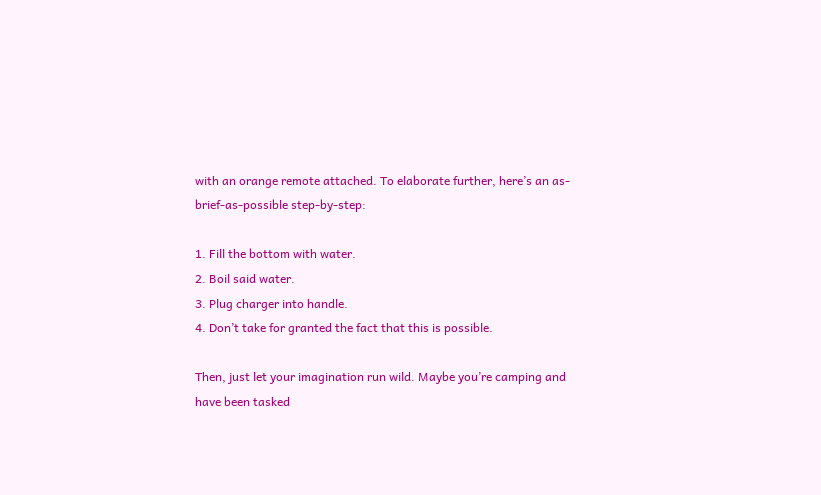with an orange remote attached. To elaborate further, here’s an as-brief-as-possible step-by-step:

1. Fill the bottom with water.
2. Boil said water.
3. Plug charger into handle.
4. Don’t take for granted the fact that this is possible.

Then, just let your imagination run wild. Maybe you’re camping and have been tasked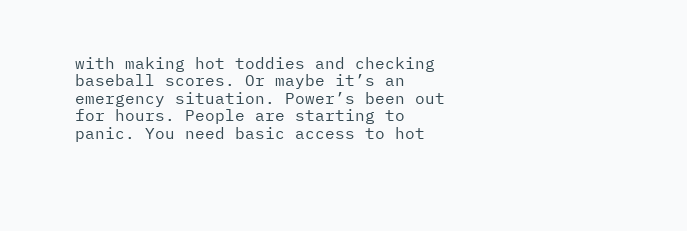with making hot toddies and checking baseball scores. Or maybe it’s an emergency situation. Power’s been out for hours. People are starting to panic. You need basic access to hot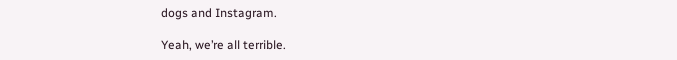dogs and Instagram.

Yeah, we’re all terrible.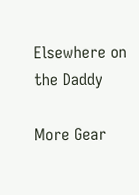Elsewhere on the Daddy

More Gear